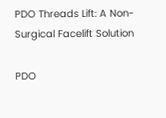PDO Threads Lift: A Non-Surgical Facelift Solution

PDO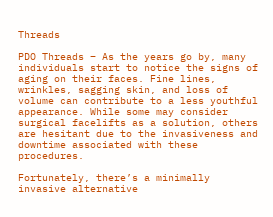Threads

PDO Threads – As the years go by, many individuals start to notice the signs of aging on their faces. Fine lines, wrinkles, sagging skin, and loss of volume can contribute to a less youthful appearance. While some may consider surgical facelifts as a solution, others are hesitant due to the invasiveness and downtime associated with these procedures.

Fortunately, there’s a minimally invasive alternative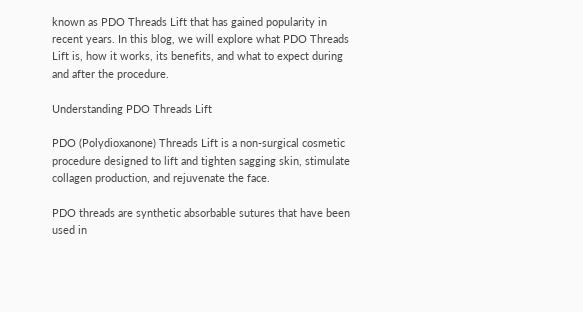known as PDO Threads Lift that has gained popularity in recent years. In this blog, we will explore what PDO Threads Lift is, how it works, its benefits, and what to expect during and after the procedure.

Understanding PDO Threads Lift

PDO (Polydioxanone) Threads Lift is a non-surgical cosmetic procedure designed to lift and tighten sagging skin, stimulate collagen production, and rejuvenate the face.

PDO threads are synthetic absorbable sutures that have been used in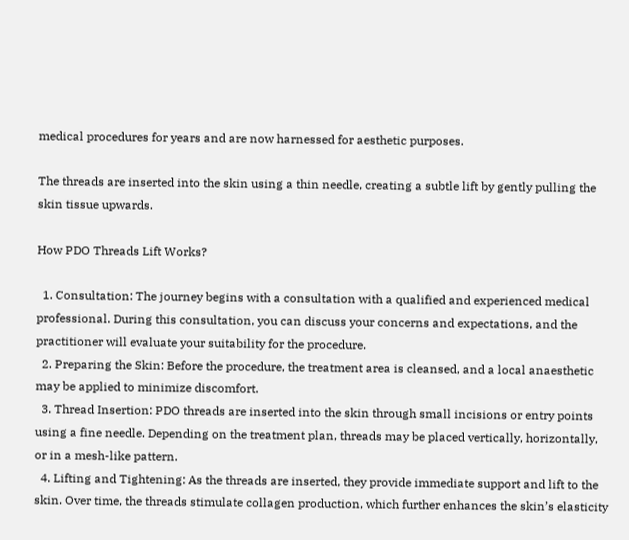medical procedures for years and are now harnessed for aesthetic purposes.

The threads are inserted into the skin using a thin needle, creating a subtle lift by gently pulling the skin tissue upwards.

How PDO Threads Lift Works?

  1. Consultation: The journey begins with a consultation with a qualified and experienced medical professional. During this consultation, you can discuss your concerns and expectations, and the practitioner will evaluate your suitability for the procedure.
  2. Preparing the Skin: Before the procedure, the treatment area is cleansed, and a local anaesthetic may be applied to minimize discomfort.
  3. Thread Insertion: PDO threads are inserted into the skin through small incisions or entry points using a fine needle. Depending on the treatment plan, threads may be placed vertically, horizontally, or in a mesh-like pattern.
  4. Lifting and Tightening: As the threads are inserted, they provide immediate support and lift to the skin. Over time, the threads stimulate collagen production, which further enhances the skin’s elasticity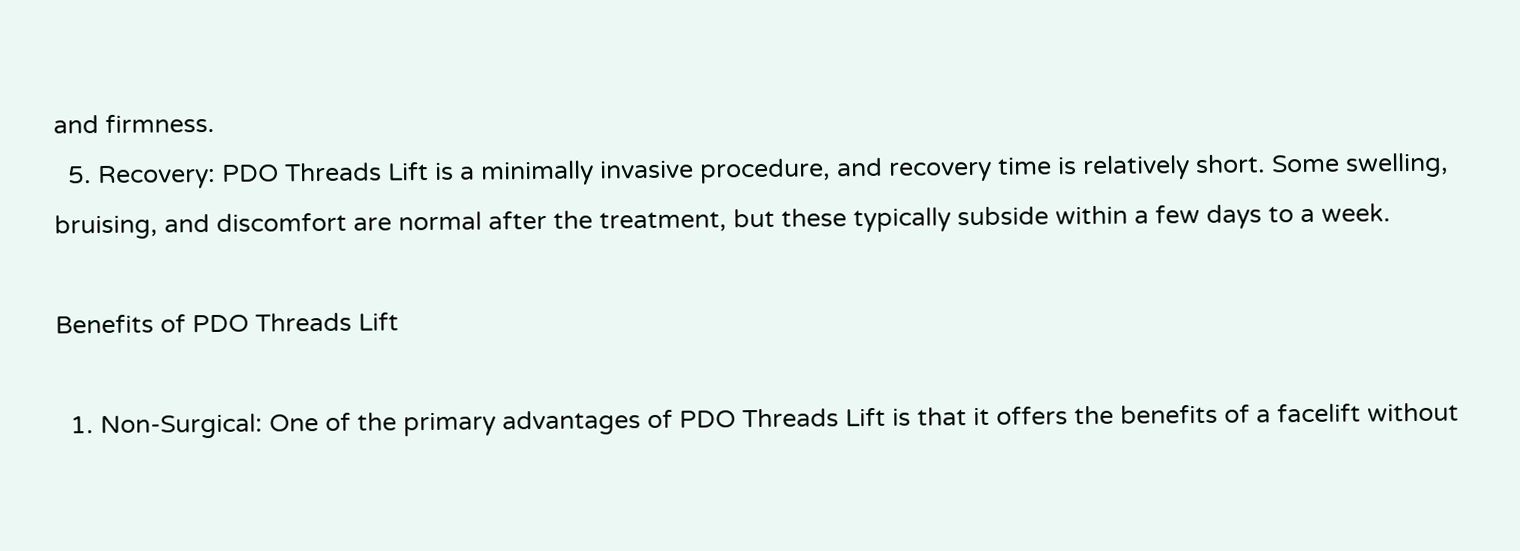and firmness.
  5. Recovery: PDO Threads Lift is a minimally invasive procedure, and recovery time is relatively short. Some swelling, bruising, and discomfort are normal after the treatment, but these typically subside within a few days to a week.

Benefits of PDO Threads Lift

  1. Non-Surgical: One of the primary advantages of PDO Threads Lift is that it offers the benefits of a facelift without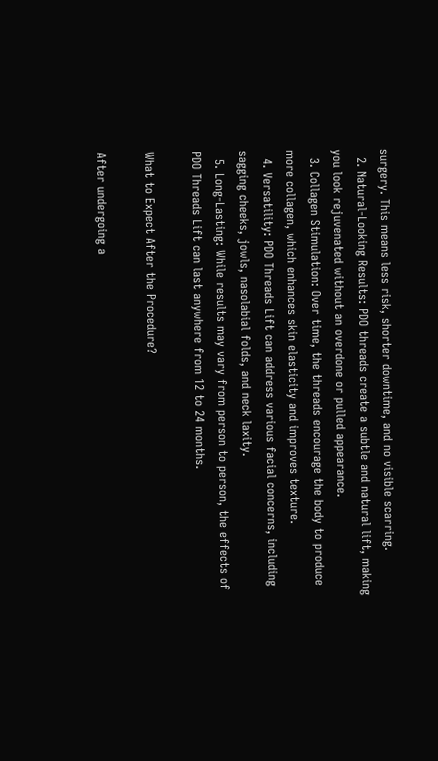surgery. This means less risk, shorter downtime, and no visible scarring.
  2. Natural-Looking Results: PDO threads create a subtle and natural lift, making you look rejuvenated without an overdone or pulled appearance.
  3. Collagen Stimulation: Over time, the threads encourage the body to produce more collagen, which enhances skin elasticity and improves texture.
  4. Versatility: PDO Threads Lift can address various facial concerns, including sagging cheeks, jowls, nasolabial folds, and neck laxity.
  5. Long-Lasting: While results may vary from person to person, the effects of PDO Threads Lift can last anywhere from 12 to 24 months.

What to Expect After the Procedure?

After undergoing a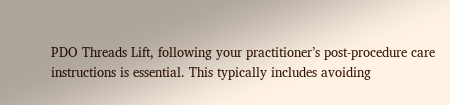PDO Threads Lift, following your practitioner’s post-procedure care instructions is essential. This typically includes avoiding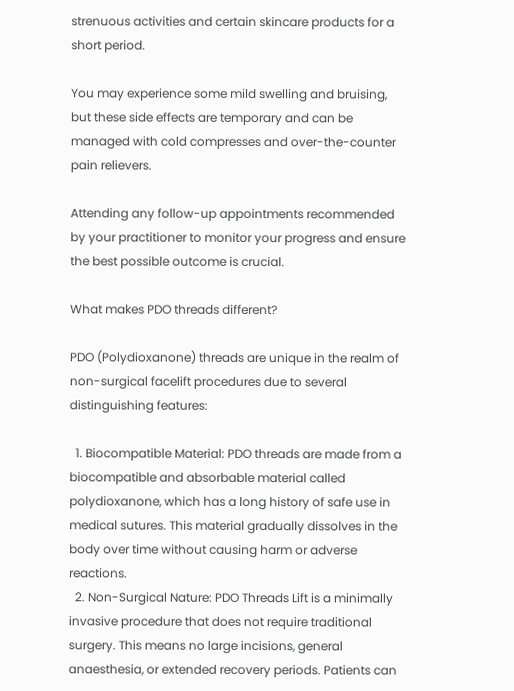strenuous activities and certain skincare products for a short period.

You may experience some mild swelling and bruising, but these side effects are temporary and can be managed with cold compresses and over-the-counter pain relievers.

Attending any follow-up appointments recommended by your practitioner to monitor your progress and ensure the best possible outcome is crucial.

What makes PDO threads different?

PDO (Polydioxanone) threads are unique in the realm of non-surgical facelift procedures due to several distinguishing features:

  1. Biocompatible Material: PDO threads are made from a biocompatible and absorbable material called polydioxanone, which has a long history of safe use in medical sutures. This material gradually dissolves in the body over time without causing harm or adverse reactions.
  2. Non-Surgical Nature: PDO Threads Lift is a minimally invasive procedure that does not require traditional surgery. This means no large incisions, general anaesthesia, or extended recovery periods. Patients can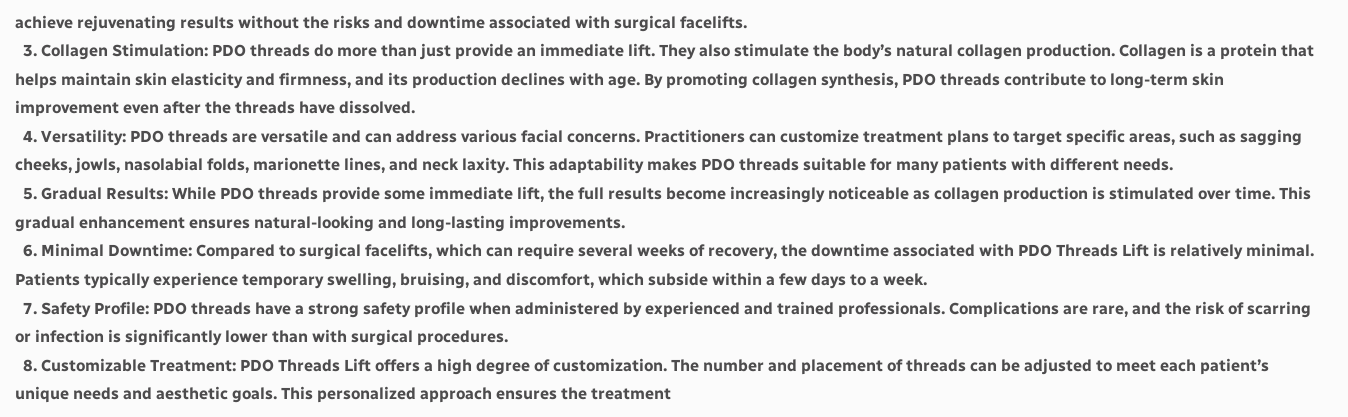achieve rejuvenating results without the risks and downtime associated with surgical facelifts.
  3. Collagen Stimulation: PDO threads do more than just provide an immediate lift. They also stimulate the body’s natural collagen production. Collagen is a protein that helps maintain skin elasticity and firmness, and its production declines with age. By promoting collagen synthesis, PDO threads contribute to long-term skin improvement even after the threads have dissolved.
  4. Versatility: PDO threads are versatile and can address various facial concerns. Practitioners can customize treatment plans to target specific areas, such as sagging cheeks, jowls, nasolabial folds, marionette lines, and neck laxity. This adaptability makes PDO threads suitable for many patients with different needs.
  5. Gradual Results: While PDO threads provide some immediate lift, the full results become increasingly noticeable as collagen production is stimulated over time. This gradual enhancement ensures natural-looking and long-lasting improvements.
  6. Minimal Downtime: Compared to surgical facelifts, which can require several weeks of recovery, the downtime associated with PDO Threads Lift is relatively minimal. Patients typically experience temporary swelling, bruising, and discomfort, which subside within a few days to a week.
  7. Safety Profile: PDO threads have a strong safety profile when administered by experienced and trained professionals. Complications are rare, and the risk of scarring or infection is significantly lower than with surgical procedures.
  8. Customizable Treatment: PDO Threads Lift offers a high degree of customization. The number and placement of threads can be adjusted to meet each patient’s unique needs and aesthetic goals. This personalized approach ensures the treatment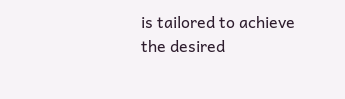is tailored to achieve the desired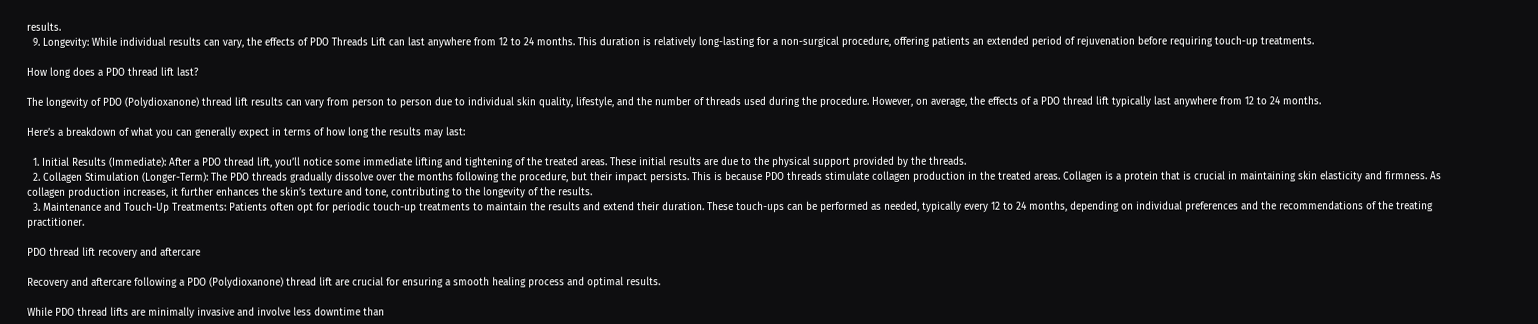results.
  9. Longevity: While individual results can vary, the effects of PDO Threads Lift can last anywhere from 12 to 24 months. This duration is relatively long-lasting for a non-surgical procedure, offering patients an extended period of rejuvenation before requiring touch-up treatments.

How long does a PDO thread lift last?

The longevity of PDO (Polydioxanone) thread lift results can vary from person to person due to individual skin quality, lifestyle, and the number of threads used during the procedure. However, on average, the effects of a PDO thread lift typically last anywhere from 12 to 24 months.

Here’s a breakdown of what you can generally expect in terms of how long the results may last:

  1. Initial Results (Immediate): After a PDO thread lift, you’ll notice some immediate lifting and tightening of the treated areas. These initial results are due to the physical support provided by the threads.
  2. Collagen Stimulation (Longer-Term): The PDO threads gradually dissolve over the months following the procedure, but their impact persists. This is because PDO threads stimulate collagen production in the treated areas. Collagen is a protein that is crucial in maintaining skin elasticity and firmness. As collagen production increases, it further enhances the skin’s texture and tone, contributing to the longevity of the results.
  3. Maintenance and Touch-Up Treatments: Patients often opt for periodic touch-up treatments to maintain the results and extend their duration. These touch-ups can be performed as needed, typically every 12 to 24 months, depending on individual preferences and the recommendations of the treating practitioner.

PDO thread lift recovery and aftercare

Recovery and aftercare following a PDO (Polydioxanone) thread lift are crucial for ensuring a smooth healing process and optimal results.

While PDO thread lifts are minimally invasive and involve less downtime than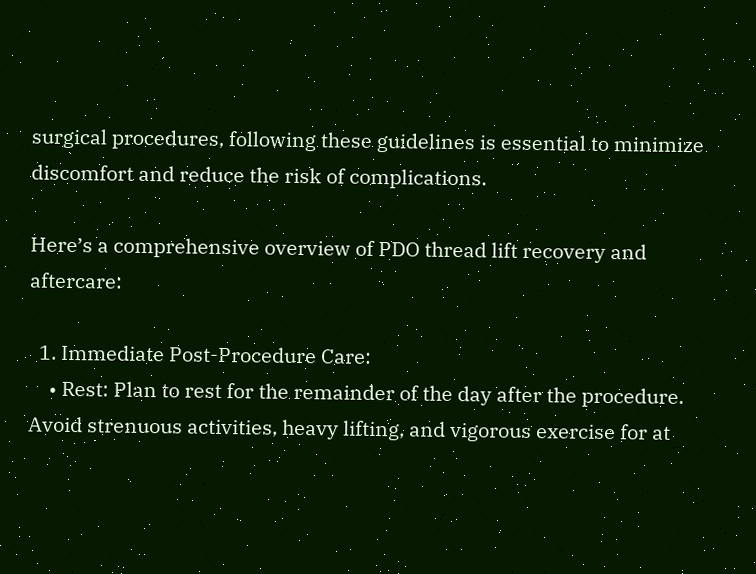surgical procedures, following these guidelines is essential to minimize discomfort and reduce the risk of complications.

Here’s a comprehensive overview of PDO thread lift recovery and aftercare:

  1. Immediate Post-Procedure Care:
    • Rest: Plan to rest for the remainder of the day after the procedure. Avoid strenuous activities, heavy lifting, and vigorous exercise for at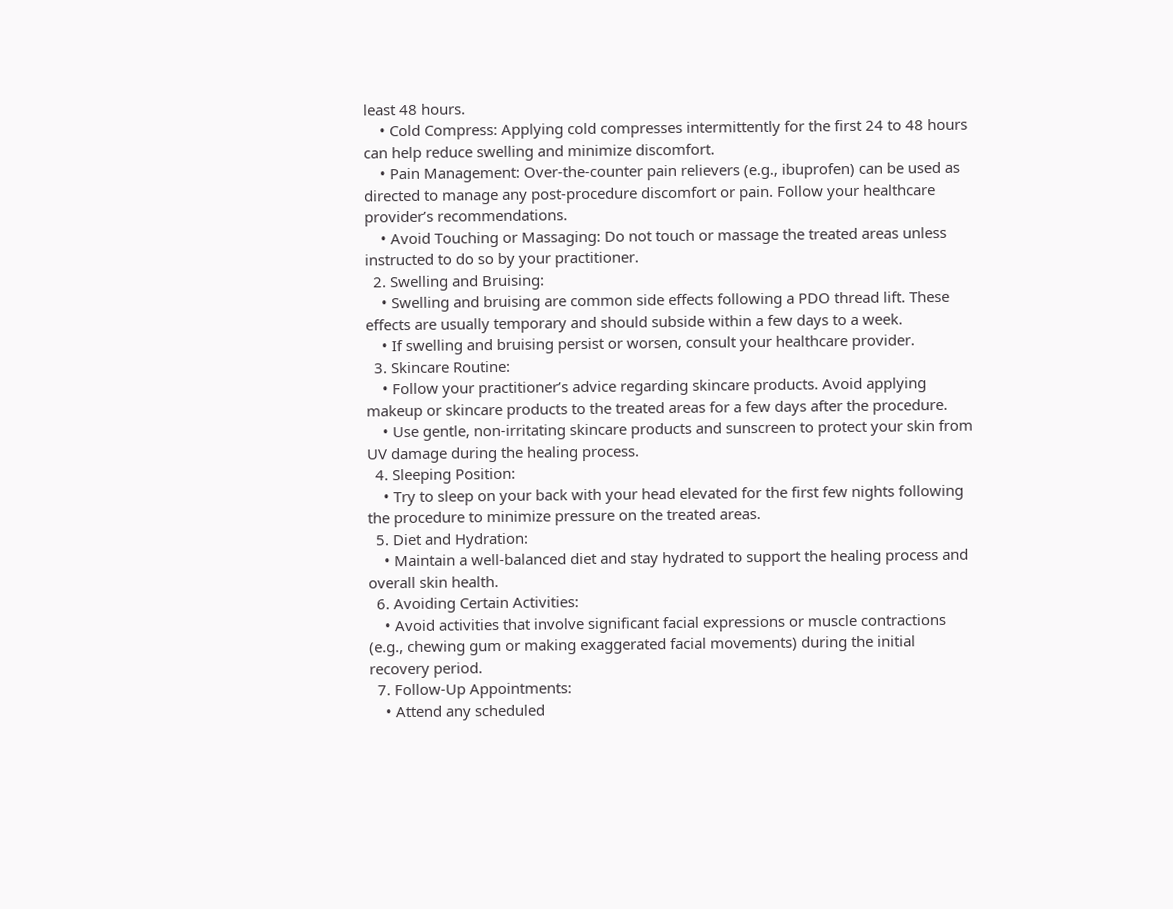least 48 hours.
    • Cold Compress: Applying cold compresses intermittently for the first 24 to 48 hours can help reduce swelling and minimize discomfort.
    • Pain Management: Over-the-counter pain relievers (e.g., ibuprofen) can be used as directed to manage any post-procedure discomfort or pain. Follow your healthcare provider’s recommendations.
    • Avoid Touching or Massaging: Do not touch or massage the treated areas unless instructed to do so by your practitioner.
  2. Swelling and Bruising:
    • Swelling and bruising are common side effects following a PDO thread lift. These effects are usually temporary and should subside within a few days to a week.
    • If swelling and bruising persist or worsen, consult your healthcare provider.
  3. Skincare Routine:
    • Follow your practitioner’s advice regarding skincare products. Avoid applying makeup or skincare products to the treated areas for a few days after the procedure.
    • Use gentle, non-irritating skincare products and sunscreen to protect your skin from UV damage during the healing process.
  4. Sleeping Position:
    • Try to sleep on your back with your head elevated for the first few nights following the procedure to minimize pressure on the treated areas.
  5. Diet and Hydration:
    • Maintain a well-balanced diet and stay hydrated to support the healing process and overall skin health.
  6. Avoiding Certain Activities:
    • Avoid activities that involve significant facial expressions or muscle contractions (e.g., chewing gum or making exaggerated facial movements) during the initial recovery period.
  7. Follow-Up Appointments:
    • Attend any scheduled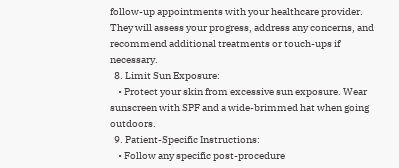follow-up appointments with your healthcare provider. They will assess your progress, address any concerns, and recommend additional treatments or touch-ups if necessary.
  8. Limit Sun Exposure:
    • Protect your skin from excessive sun exposure. Wear sunscreen with SPF and a wide-brimmed hat when going outdoors.
  9. Patient-Specific Instructions:
    • Follow any specific post-procedure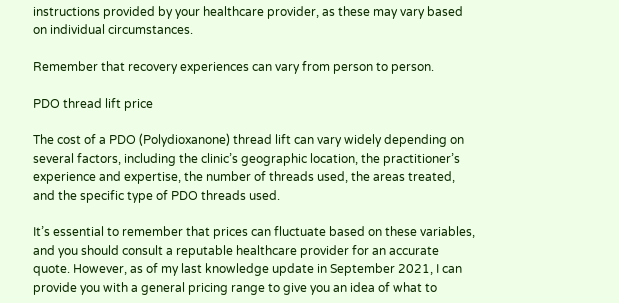instructions provided by your healthcare provider, as these may vary based on individual circumstances.

Remember that recovery experiences can vary from person to person.

PDO thread lift price

The cost of a PDO (Polydioxanone) thread lift can vary widely depending on several factors, including the clinic’s geographic location, the practitioner’s experience and expertise, the number of threads used, the areas treated, and the specific type of PDO threads used.

It’s essential to remember that prices can fluctuate based on these variables, and you should consult a reputable healthcare provider for an accurate quote. However, as of my last knowledge update in September 2021, I can provide you with a general pricing range to give you an idea of what to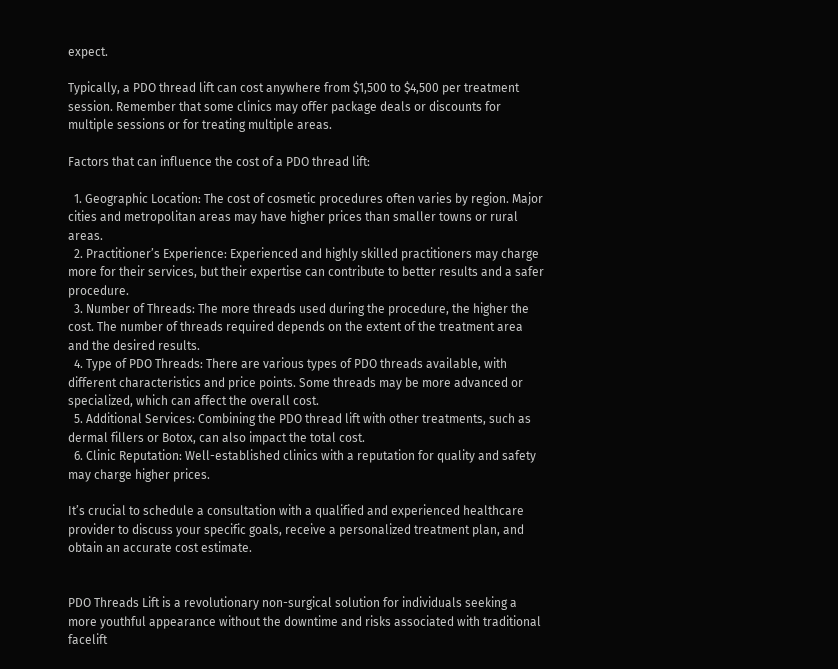expect.

Typically, a PDO thread lift can cost anywhere from $1,500 to $4,500 per treatment session. Remember that some clinics may offer package deals or discounts for multiple sessions or for treating multiple areas.

Factors that can influence the cost of a PDO thread lift:

  1. Geographic Location: The cost of cosmetic procedures often varies by region. Major cities and metropolitan areas may have higher prices than smaller towns or rural areas.
  2. Practitioner’s Experience: Experienced and highly skilled practitioners may charge more for their services, but their expertise can contribute to better results and a safer procedure.
  3. Number of Threads: The more threads used during the procedure, the higher the cost. The number of threads required depends on the extent of the treatment area and the desired results.
  4. Type of PDO Threads: There are various types of PDO threads available, with different characteristics and price points. Some threads may be more advanced or specialized, which can affect the overall cost.
  5. Additional Services: Combining the PDO thread lift with other treatments, such as dermal fillers or Botox, can also impact the total cost.
  6. Clinic Reputation: Well-established clinics with a reputation for quality and safety may charge higher prices.

It’s crucial to schedule a consultation with a qualified and experienced healthcare provider to discuss your specific goals, receive a personalized treatment plan, and obtain an accurate cost estimate.


PDO Threads Lift is a revolutionary non-surgical solution for individuals seeking a more youthful appearance without the downtime and risks associated with traditional facelift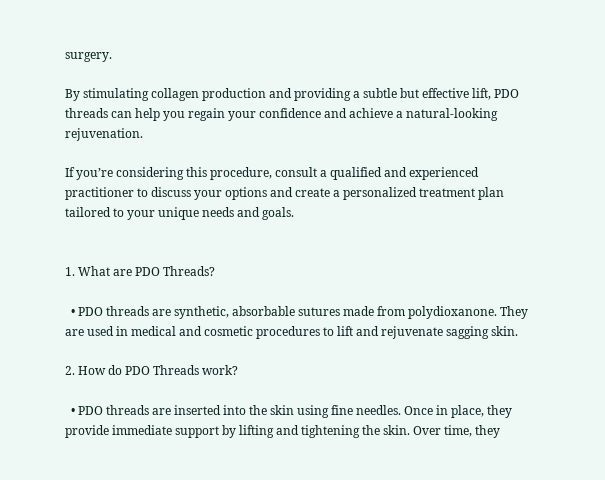surgery.

By stimulating collagen production and providing a subtle but effective lift, PDO threads can help you regain your confidence and achieve a natural-looking rejuvenation.

If you’re considering this procedure, consult a qualified and experienced practitioner to discuss your options and create a personalized treatment plan tailored to your unique needs and goals.


1. What are PDO Threads?

  • PDO threads are synthetic, absorbable sutures made from polydioxanone. They are used in medical and cosmetic procedures to lift and rejuvenate sagging skin.

2. How do PDO Threads work?

  • PDO threads are inserted into the skin using fine needles. Once in place, they provide immediate support by lifting and tightening the skin. Over time, they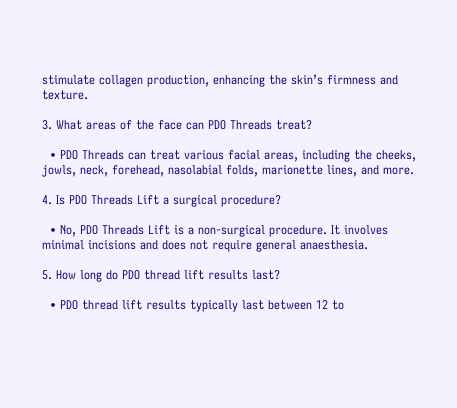stimulate collagen production, enhancing the skin’s firmness and texture.

3. What areas of the face can PDO Threads treat?

  • PDO Threads can treat various facial areas, including the cheeks, jowls, neck, forehead, nasolabial folds, marionette lines, and more.

4. Is PDO Threads Lift a surgical procedure?

  • No, PDO Threads Lift is a non-surgical procedure. It involves minimal incisions and does not require general anaesthesia.

5. How long do PDO thread lift results last?

  • PDO thread lift results typically last between 12 to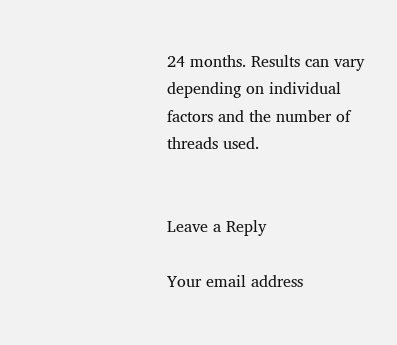24 months. Results can vary depending on individual factors and the number of threads used.


Leave a Reply

Your email address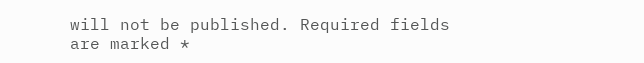will not be published. Required fields are marked *